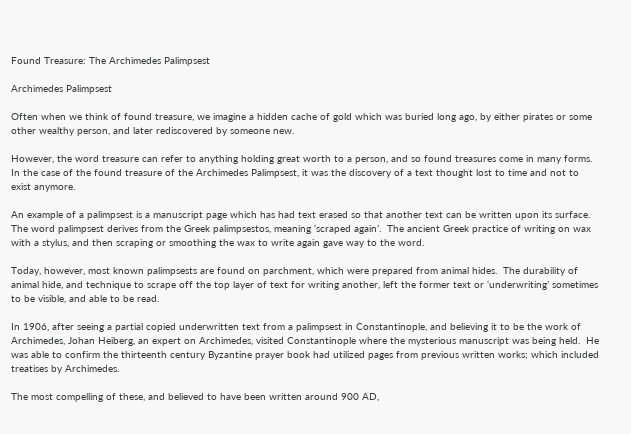Found Treasure: The Archimedes Palimpsest

Archimedes Palimpsest

Often when we think of found treasure, we imagine a hidden cache of gold which was buried long ago, by either pirates or some other wealthy person, and later rediscovered by someone new.

However, the word treasure can refer to anything holding great worth to a person, and so found treasures come in many forms.  In the case of the found treasure of the Archimedes Palimpsest, it was the discovery of a text thought lost to time and not to exist anymore.

An example of a palimpsest is a manuscript page which has had text erased so that another text can be written upon its surface.  The word palimpsest derives from the Greek palimpsestos, meaning ‘scraped again’.  The ancient Greek practice of writing on wax with a stylus, and then scraping or smoothing the wax to write again gave way to the word.

Today, however, most known palimpsests are found on parchment, which were prepared from animal hides.  The durability of animal hide, and technique to scrape off the top layer of text for writing another, left the former text or ‘underwriting’ sometimes to be visible, and able to be read.

In 1906, after seeing a partial copied underwritten text from a palimpsest in Constantinople, and believing it to be the work of Archimedes, Johan Heiberg, an expert on Archimedes, visited Constantinople where the mysterious manuscript was being held.  He was able to confirm the thirteenth century Byzantine prayer book had utilized pages from previous written works; which included treatises by Archimedes.

The most compelling of these, and believed to have been written around 900 AD,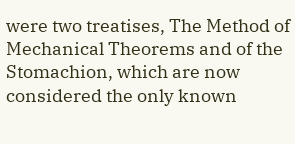were two treatises, The Method of Mechanical Theorems and of the Stomachion, which are now considered the only known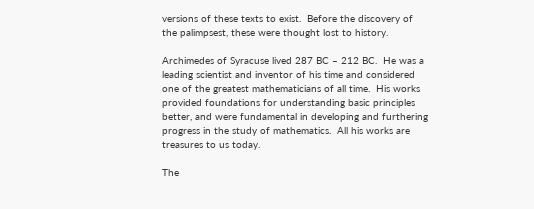versions of these texts to exist.  Before the discovery of the palimpsest, these were thought lost to history.

Archimedes of Syracuse lived 287 BC – 212 BC.  He was a leading scientist and inventor of his time and considered one of the greatest mathematicians of all time.  His works provided foundations for understanding basic principles better, and were fundamental in developing and furthering progress in the study of mathematics.  All his works are treasures to us today.

The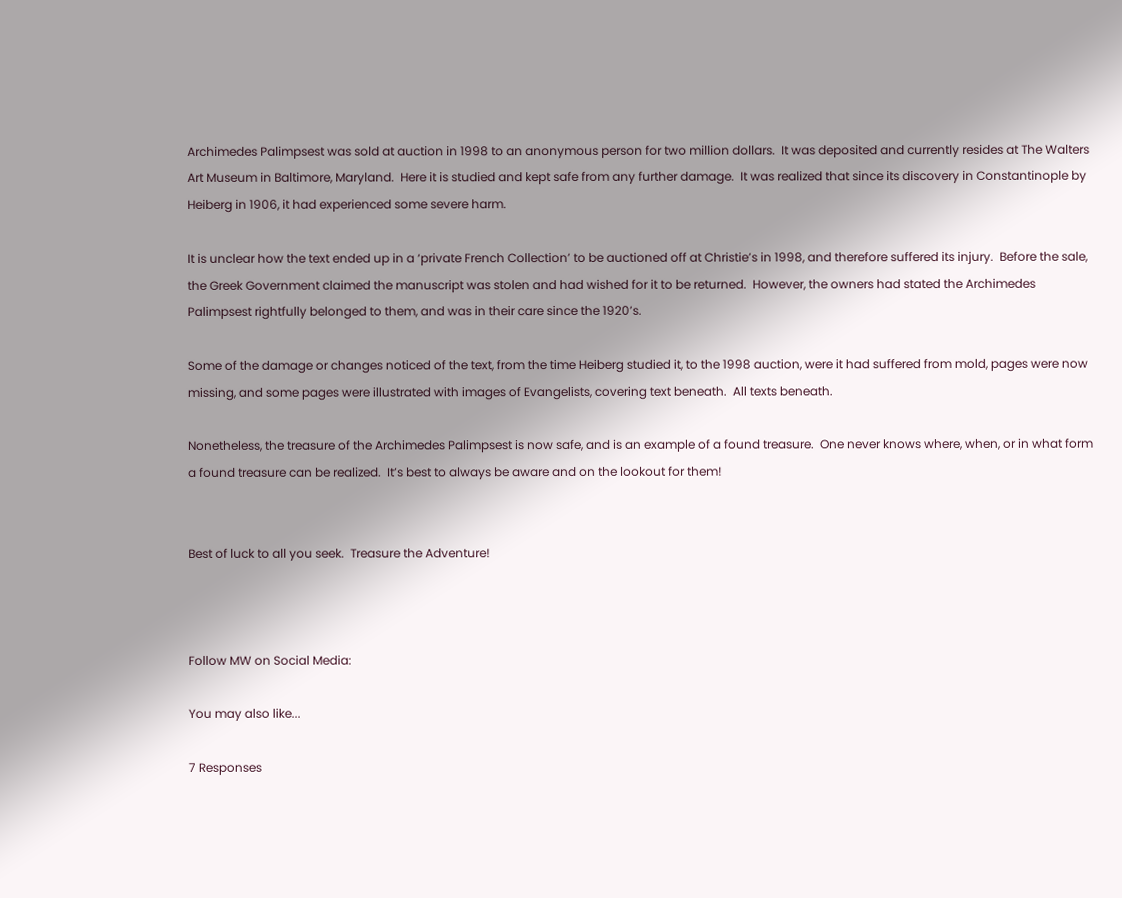Archimedes Palimpsest was sold at auction in 1998 to an anonymous person for two million dollars.  It was deposited and currently resides at The Walters Art Museum in Baltimore, Maryland.  Here it is studied and kept safe from any further damage.  It was realized that since its discovery in Constantinople by Heiberg in 1906, it had experienced some severe harm.

It is unclear how the text ended up in a ‘private French Collection’ to be auctioned off at Christie’s in 1998, and therefore suffered its injury.  Before the sale, the Greek Government claimed the manuscript was stolen and had wished for it to be returned.  However, the owners had stated the Archimedes Palimpsest rightfully belonged to them, and was in their care since the 1920’s.

Some of the damage or changes noticed of the text, from the time Heiberg studied it, to the 1998 auction, were it had suffered from mold, pages were now missing, and some pages were illustrated with images of Evangelists, covering text beneath.  All texts beneath.

Nonetheless, the treasure of the Archimedes Palimpsest is now safe, and is an example of a found treasure.  One never knows where, when, or in what form a found treasure can be realized.  It’s best to always be aware and on the lookout for them!


Best of luck to all you seek.  Treasure the Adventure!



Follow MW on Social Media:

You may also like...

7 Responses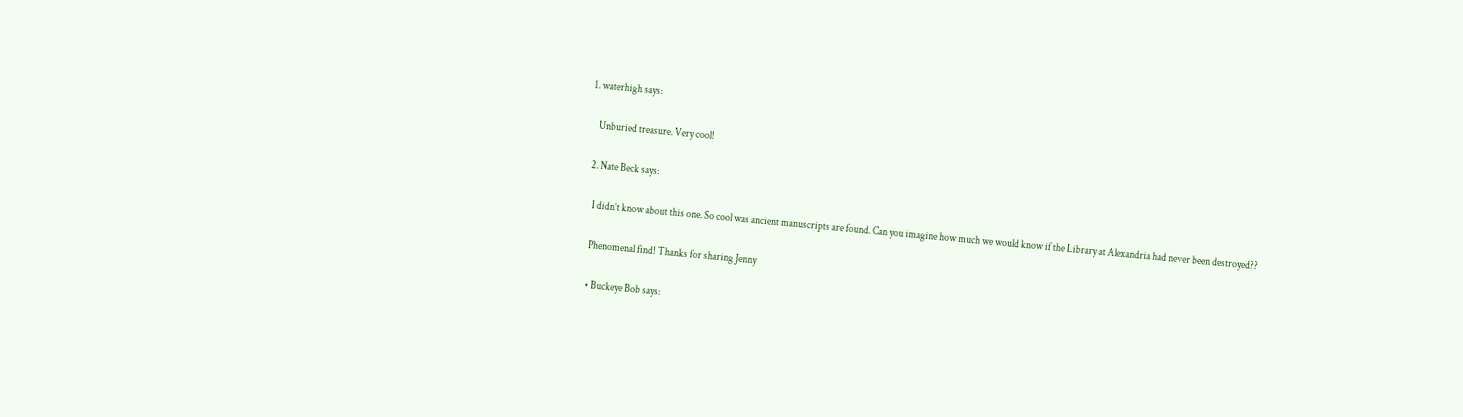1. waterhigh says:

    Unburied treasure. Very cool!

  2. Nate Beck says:

    I didn’t know about this one. So cool was ancient manuscripts are found. Can you imagine how much we would know if the Library at Alexandria had never been destroyed??

    Phenomenal find! Thanks for sharing Jenny

    • Buckeye Bob says: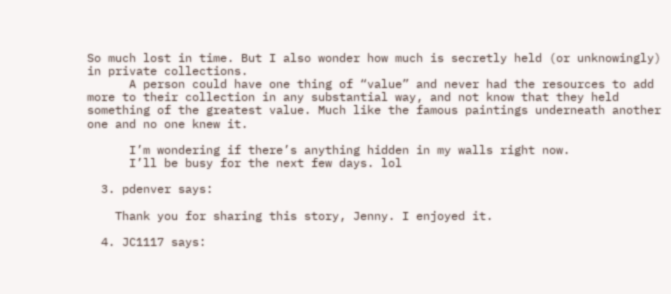So much lost in time. But I also wonder how much is secretly held (or unknowingly) in private collections.
      A person could have one thing of “value” and never had the resources to add more to their collection in any substantial way, and not know that they held something of the greatest value. Much like the famous paintings underneath another one and no one knew it.

      I’m wondering if there’s anything hidden in my walls right now.
      I’ll be busy for the next few days. lol

  3. pdenver says:

    Thank you for sharing this story, Jenny. I enjoyed it.

  4. JC1117 says: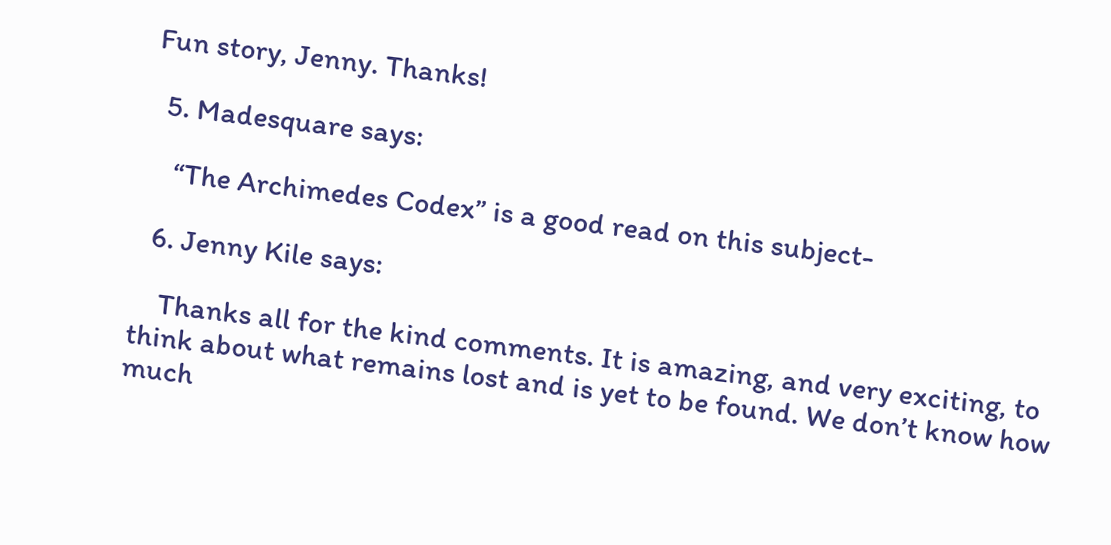Fun story, Jenny. Thanks!

  5. Madesquare says:

    “The Archimedes Codex” is a good read on this subject-

  6. Jenny Kile says:

    Thanks all for the kind comments. It is amazing, and very exciting, to think about what remains lost and is yet to be found. We don’t know how much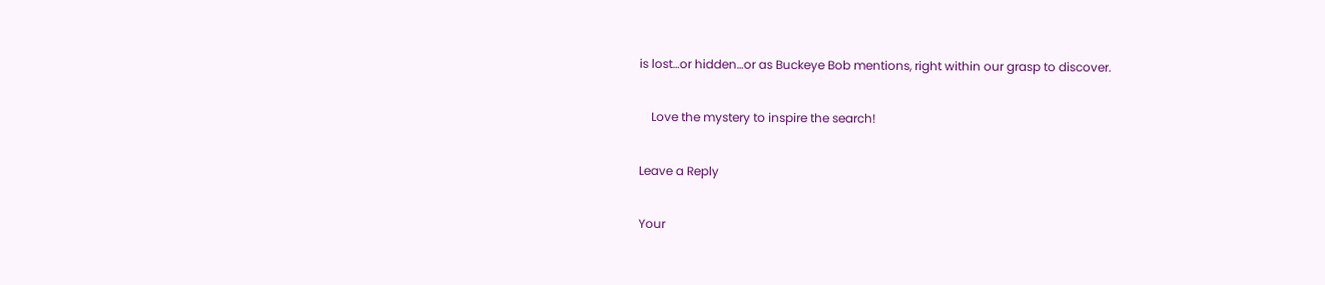is lost…or hidden…or as Buckeye Bob mentions, right within our grasp to discover.

    Love the mystery to inspire the search!

Leave a Reply

Your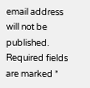email address will not be published. Required fields are marked *